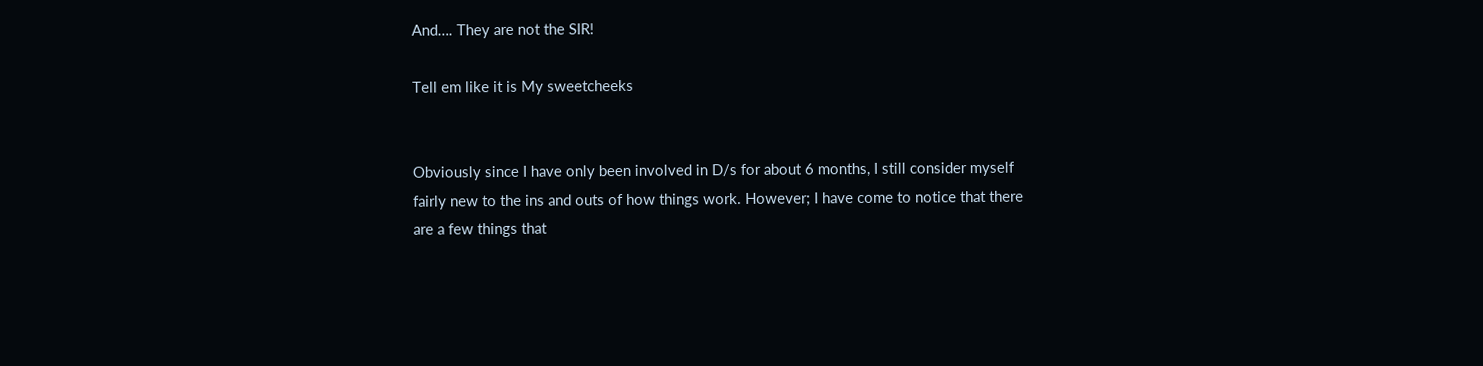And…. They are not the SIR!

Tell em like it is My sweetcheeks


Obviously since I have only been involved in D/s for about 6 months, I still consider myself fairly new to the ins and outs of how things work. However; I have come to notice that there are a few things that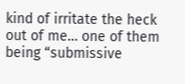kind of irritate the heck out of me… one of them being “submissive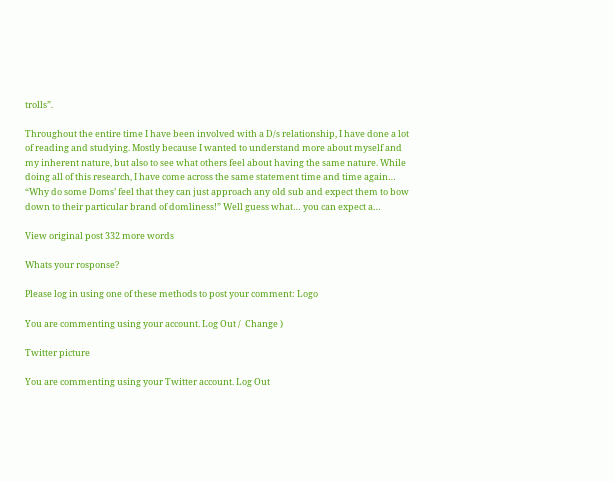trolls”.

Throughout the entire time I have been involved with a D/s relationship, I have done a lot of reading and studying. Mostly because I wanted to understand more about myself and my inherent nature, but also to see what others feel about having the same nature. While doing all of this research, I have come across the same statement time and time again… “Why do some Doms’ feel that they can just approach any old sub and expect them to bow down to their particular brand of domliness!” Well guess what… you can expect a…

View original post 332 more words

Whats your rosponse?

Please log in using one of these methods to post your comment: Logo

You are commenting using your account. Log Out /  Change )

Twitter picture

You are commenting using your Twitter account. Log Out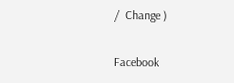/  Change )

Facebook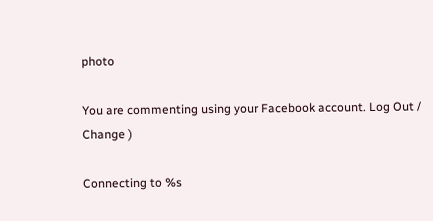photo

You are commenting using your Facebook account. Log Out /  Change )

Connecting to %s